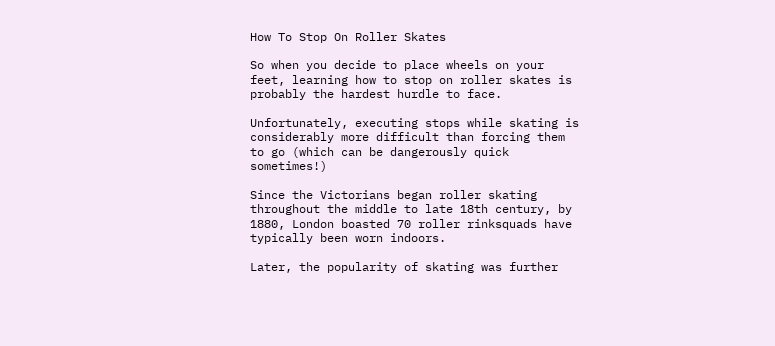How To Stop On Roller Skates

So when you decide to place wheels on your feet, learning how to stop on roller skates is probably the hardest hurdle to face.

Unfortunately, executing stops while skating is considerably more difficult than forcing them to go (which can be dangerously quick sometimes!)

Since the Victorians began roller skating throughout the middle to late 18th century, by 1880, London boasted 70 roller rinksquads have typically been worn indoors.

Later, the popularity of skating was further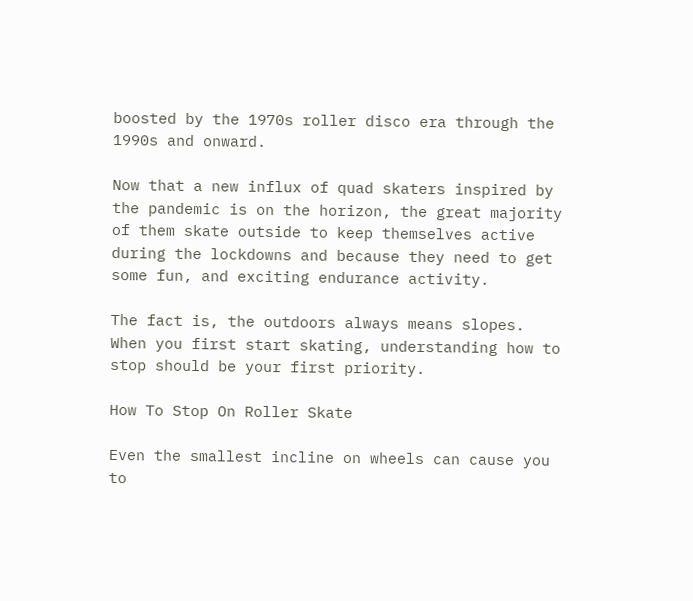boosted by the 1970s roller disco era through the 1990s and onward.

Now that a new influx of quad skaters inspired by the pandemic is on the horizon, the great majority of them skate outside to keep themselves active during the lockdowns and because they need to get some fun, and exciting endurance activity.

The fact is, the outdoors always means slopes. When you first start skating, understanding how to stop should be your first priority.

How To Stop On Roller Skate

Even the smallest incline on wheels can cause you to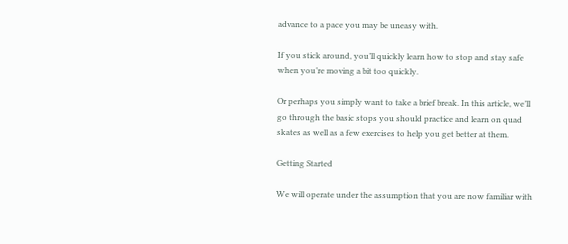advance to a pace you may be uneasy with.

If you stick around, you’ll quickly learn how to stop and stay safe when you’re moving a bit too quickly.

Or perhaps you simply want to take a brief break. In this article, we’ll go through the basic stops you should practice and learn on quad skates as well as a few exercises to help you get better at them.

Getting Started

We will operate under the assumption that you are now familiar with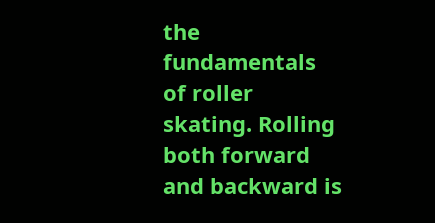the fundamentals of roller skating. Rolling both forward and backward is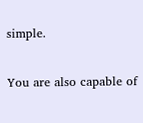simple.

You are also capable of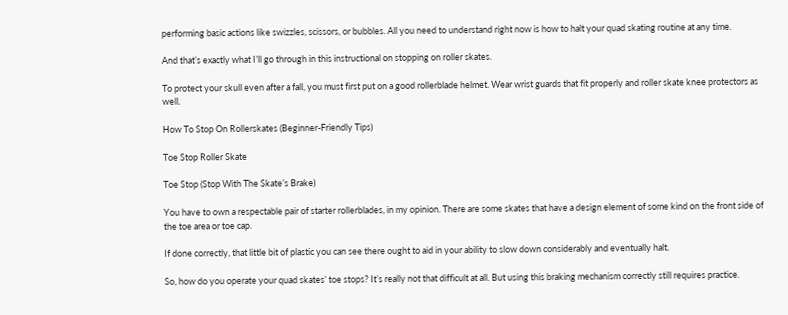performing basic actions like swizzles, scissors, or bubbles. All you need to understand right now is how to halt your quad skating routine at any time.

And that’s exactly what I’ll go through in this instructional on stopping on roller skates.

To protect your skull even after a fall, you must first put on a good rollerblade helmet. Wear wrist guards that fit properly and roller skate knee protectors as well.

How To Stop On Rollerskates (Beginner-Friendly Tips)

Toe Stop Roller Skate

Toe Stop (Stop With The Skate’s Brake)

You have to own a respectable pair of starter rollerblades, in my opinion. There are some skates that have a design element of some kind on the front side of the toe area or toe cap.

If done correctly, that little bit of plastic you can see there ought to aid in your ability to slow down considerably and eventually halt.

So, how do you operate your quad skates’ toe stops? It’s really not that difficult at all. But using this braking mechanism correctly still requires practice.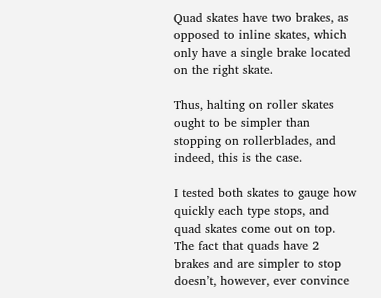Quad skates have two brakes, as opposed to inline skates, which only have a single brake located on the right skate.

Thus, halting on roller skates ought to be simpler than stopping on rollerblades, and indeed, this is the case.

I tested both skates to gauge how quickly each type stops, and quad skates come out on top. The fact that quads have 2 brakes and are simpler to stop doesn’t, however, ever convince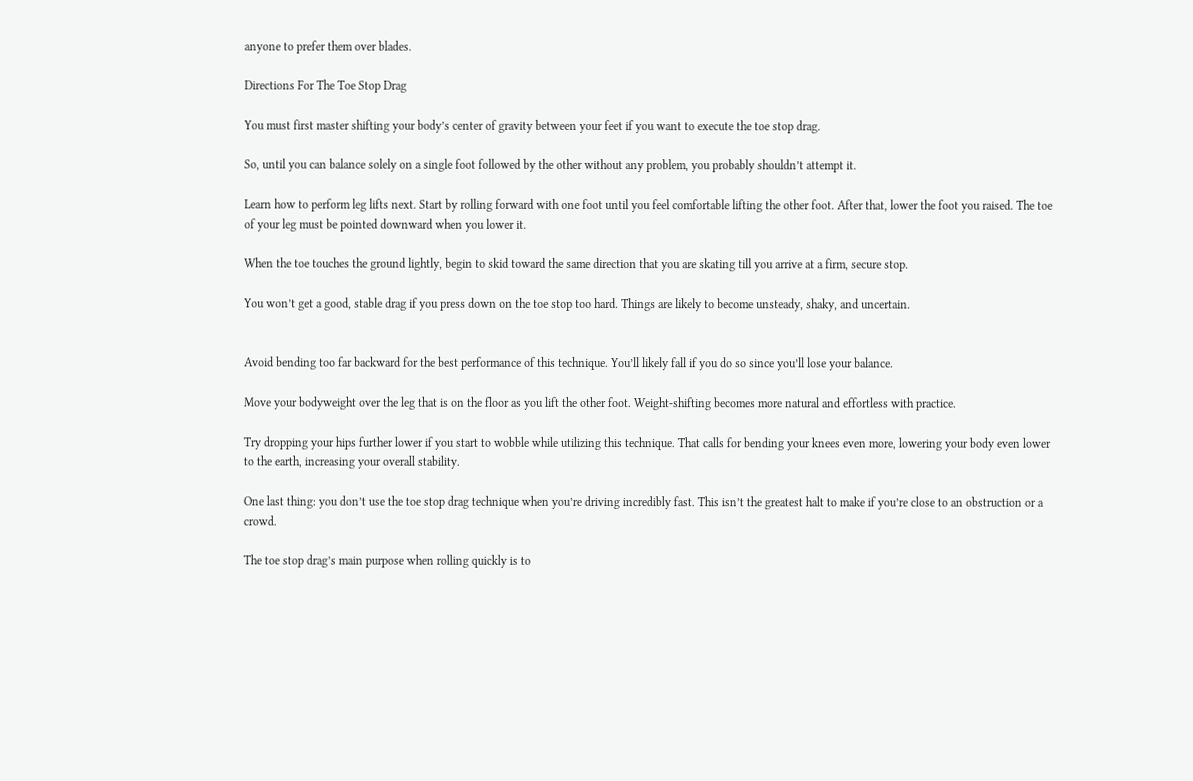anyone to prefer them over blades.

Directions For The Toe Stop Drag

You must first master shifting your body’s center of gravity between your feet if you want to execute the toe stop drag.

So, until you can balance solely on a single foot followed by the other without any problem, you probably shouldn’t attempt it.

Learn how to perform leg lifts next. Start by rolling forward with one foot until you feel comfortable lifting the other foot. After that, lower the foot you raised. The toe of your leg must be pointed downward when you lower it.

When the toe touches the ground lightly, begin to skid toward the same direction that you are skating till you arrive at a firm, secure stop.

You won’t get a good, stable drag if you press down on the toe stop too hard. Things are likely to become unsteady, shaky, and uncertain.


Avoid bending too far backward for the best performance of this technique. You’ll likely fall if you do so since you’ll lose your balance.

Move your bodyweight over the leg that is on the floor as you lift the other foot. Weight-shifting becomes more natural and effortless with practice.

Try dropping your hips further lower if you start to wobble while utilizing this technique. That calls for bending your knees even more, lowering your body even lower to the earth, increasing your overall stability.

One last thing: you don’t use the toe stop drag technique when you’re driving incredibly fast. This isn’t the greatest halt to make if you’re close to an obstruction or a crowd.

The toe stop drag’s main purpose when rolling quickly is to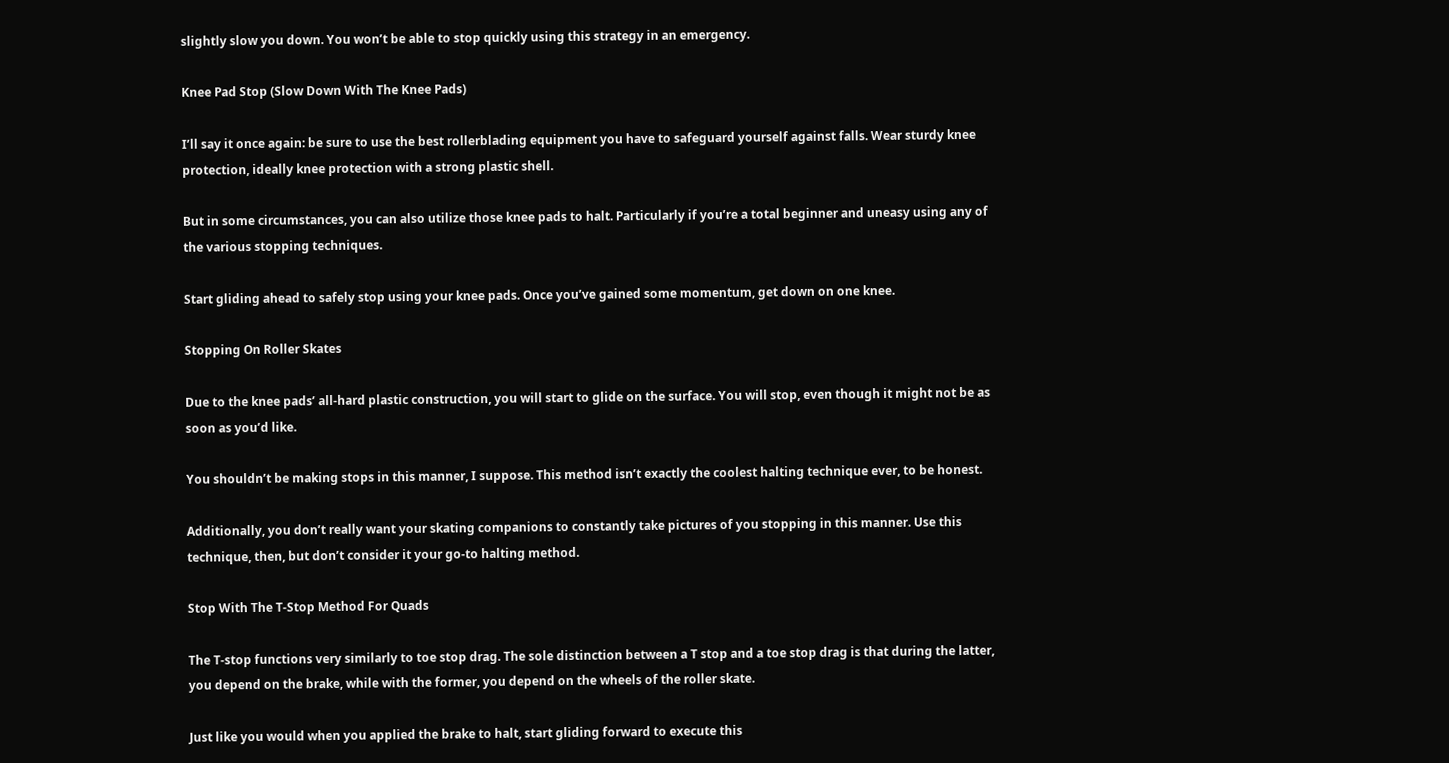slightly slow you down. You won’t be able to stop quickly using this strategy in an emergency.

Knee Pad Stop (Slow Down With The Knee Pads)

I’ll say it once again: be sure to use the best rollerblading equipment you have to safeguard yourself against falls. Wear sturdy knee protection, ideally knee protection with a strong plastic shell.

But in some circumstances, you can also utilize those knee pads to halt. Particularly if you’re a total beginner and uneasy using any of the various stopping techniques.

Start gliding ahead to safely stop using your knee pads. Once you’ve gained some momentum, get down on one knee.

Stopping On Roller Skates

Due to the knee pads’ all-hard plastic construction, you will start to glide on the surface. You will stop, even though it might not be as soon as you’d like.

You shouldn’t be making stops in this manner, I suppose. This method isn’t exactly the coolest halting technique ever, to be honest.

Additionally, you don’t really want your skating companions to constantly take pictures of you stopping in this manner. Use this technique, then, but don’t consider it your go-to halting method.

Stop With The T-Stop Method For Quads

The T-stop functions very similarly to toe stop drag. The sole distinction between a T stop and a toe stop drag is that during the latter, you depend on the brake, while with the former, you depend on the wheels of the roller skate.

Just like you would when you applied the brake to halt, start gliding forward to execute this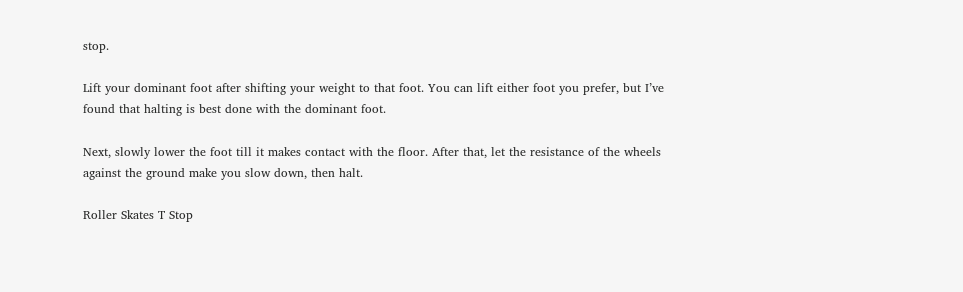stop.

Lift your dominant foot after shifting your weight to that foot. You can lift either foot you prefer, but I’ve found that halting is best done with the dominant foot.

Next, slowly lower the foot till it makes contact with the floor. After that, let the resistance of the wheels against the ground make you slow down, then halt.

Roller Skates T Stop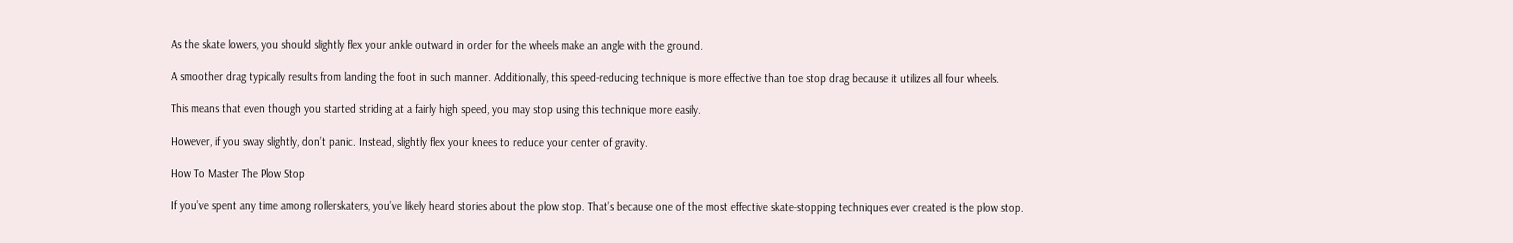As the skate lowers, you should slightly flex your ankle outward in order for the wheels make an angle with the ground.

A smoother drag typically results from landing the foot in such manner. Additionally, this speed-reducing technique is more effective than toe stop drag because it utilizes all four wheels.

This means that even though you started striding at a fairly high speed, you may stop using this technique more easily.

However, if you sway slightly, don’t panic. Instead, slightly flex your knees to reduce your center of gravity.

How To Master The Plow Stop

If you’ve spent any time among rollerskaters, you’ve likely heard stories about the plow stop. That’s because one of the most effective skate-stopping techniques ever created is the plow stop.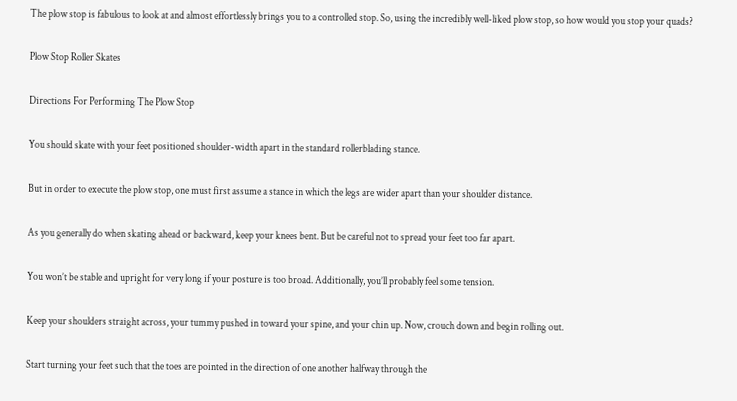The plow stop is fabulous to look at and almost effortlessly brings you to a controlled stop. So, using the incredibly well-liked plow stop, so how would you stop your quads?

Plow Stop Roller Skates

Directions For Performing The Plow Stop

You should skate with your feet positioned shoulder-width apart in the standard rollerblading stance.

But in order to execute the plow stop, one must first assume a stance in which the legs are wider apart than your shoulder distance.

As you generally do when skating ahead or backward, keep your knees bent. But be careful not to spread your feet too far apart.

You won’t be stable and upright for very long if your posture is too broad. Additionally, you’ll probably feel some tension.

Keep your shoulders straight across, your tummy pushed in toward your spine, and your chin up. Now, crouch down and begin rolling out.

Start turning your feet such that the toes are pointed in the direction of one another halfway through the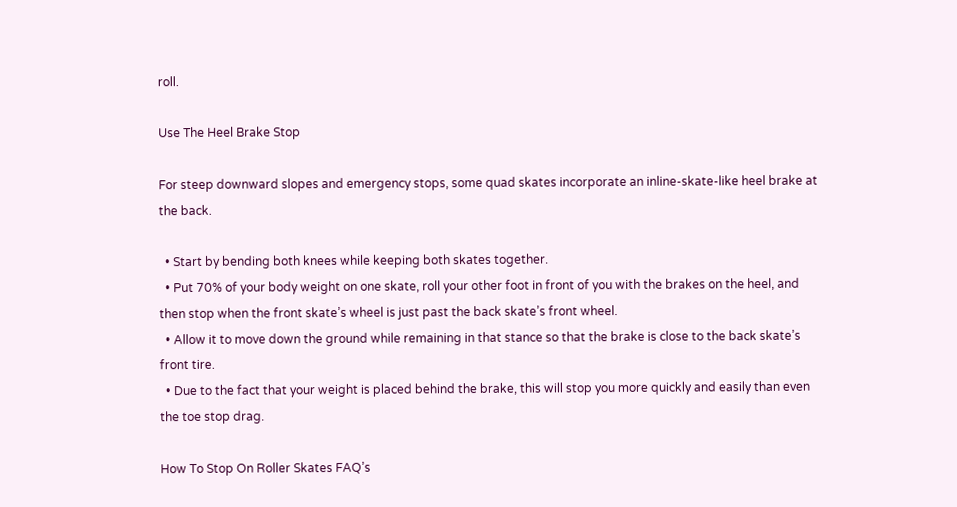roll.

Use The Heel Brake Stop

For steep downward slopes and emergency stops, some quad skates incorporate an inline-skate-like heel brake at the back.

  • Start by bending both knees while keeping both skates together.
  • Put 70% of your body weight on one skate, roll your other foot in front of you with the brakes on the heel, and then stop when the front skate’s wheel is just past the back skate’s front wheel.
  • Allow it to move down the ground while remaining in that stance so that the brake is close to the back skate’s front tire.
  • Due to the fact that your weight is placed behind the brake, this will stop you more quickly and easily than even the toe stop drag.

How To Stop On Roller Skates FAQ’s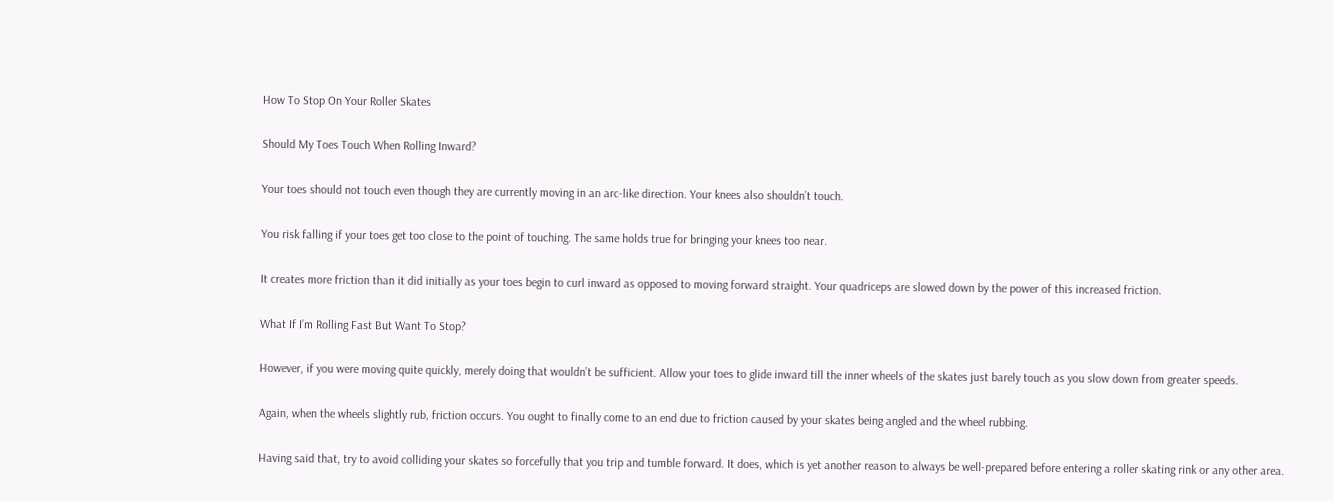How To Stop On Your Roller Skates

Should My Toes Touch When Rolling Inward?

Your toes should not touch even though they are currently moving in an arc-like direction. Your knees also shouldn’t touch.

You risk falling if your toes get too close to the point of touching. The same holds true for bringing your knees too near.

It creates more friction than it did initially as your toes begin to curl inward as opposed to moving forward straight. Your quadriceps are slowed down by the power of this increased friction.

What If I’m Rolling Fast But Want To Stop?

However, if you were moving quite quickly, merely doing that wouldn’t be sufficient. Allow your toes to glide inward till the inner wheels of the skates just barely touch as you slow down from greater speeds.

Again, when the wheels slightly rub, friction occurs. You ought to finally come to an end due to friction caused by your skates being angled and the wheel rubbing.

Having said that, try to avoid colliding your skates so forcefully that you trip and tumble forward. It does, which is yet another reason to always be well-prepared before entering a roller skating rink or any other area.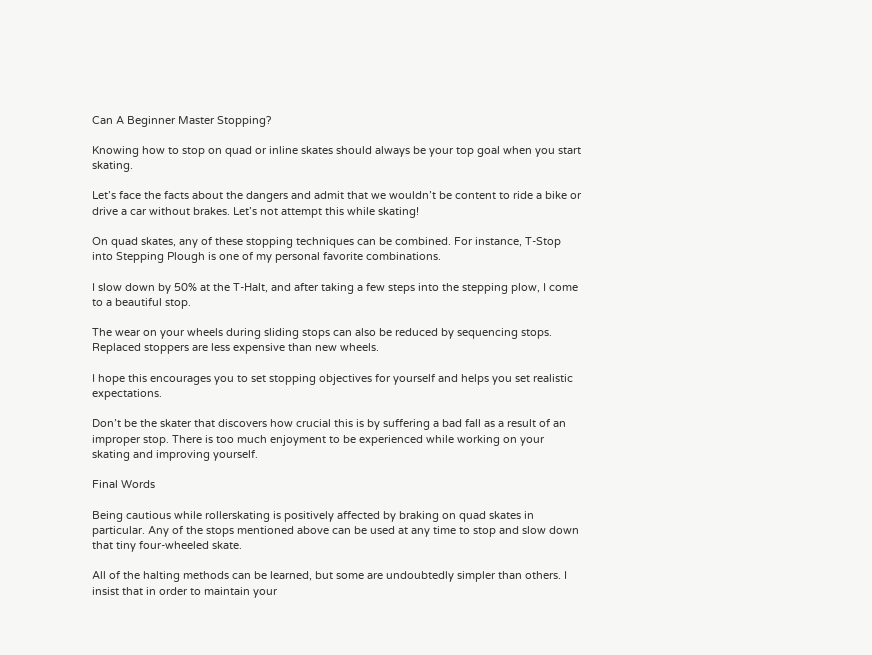Can A Beginner Master Stopping?

Knowing how to stop on quad or inline skates should always be your top goal when you start skating.

Let’s face the facts about the dangers and admit that we wouldn’t be content to ride a bike or drive a car without brakes. Let’s not attempt this while skating!

On quad skates, any of these stopping techniques can be combined. For instance, T-Stop into Stepping Plough is one of my personal favorite combinations.

I slow down by 50% at the T-Halt, and after taking a few steps into the stepping plow, I come to a beautiful stop.

The wear on your wheels during sliding stops can also be reduced by sequencing stops. Replaced stoppers are less expensive than new wheels.

I hope this encourages you to set stopping objectives for yourself and helps you set realistic expectations.

Don’t be the skater that discovers how crucial this is by suffering a bad fall as a result of an improper stop. There is too much enjoyment to be experienced while working on your skating and improving yourself.

Final Words

Being cautious while rollerskating is positively affected by braking on quad skates in particular. Any of the stops mentioned above can be used at any time to stop and slow down that tiny four-wheeled skate.

All of the halting methods can be learned, but some are undoubtedly simpler than others. I insist that in order to maintain your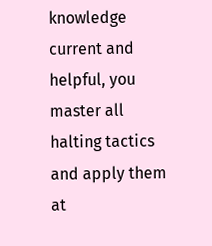knowledge current and helpful, you master all halting tactics and apply them at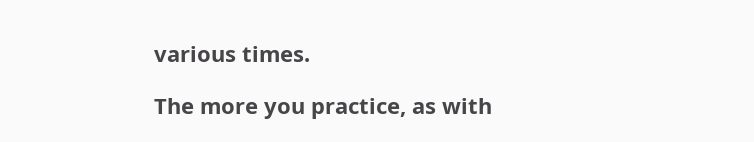various times.

The more you practice, as with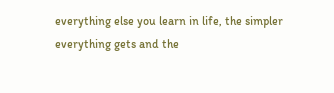everything else you learn in life, the simpler everything gets and the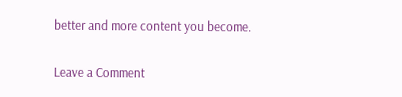better and more content you become.

Leave a Comment